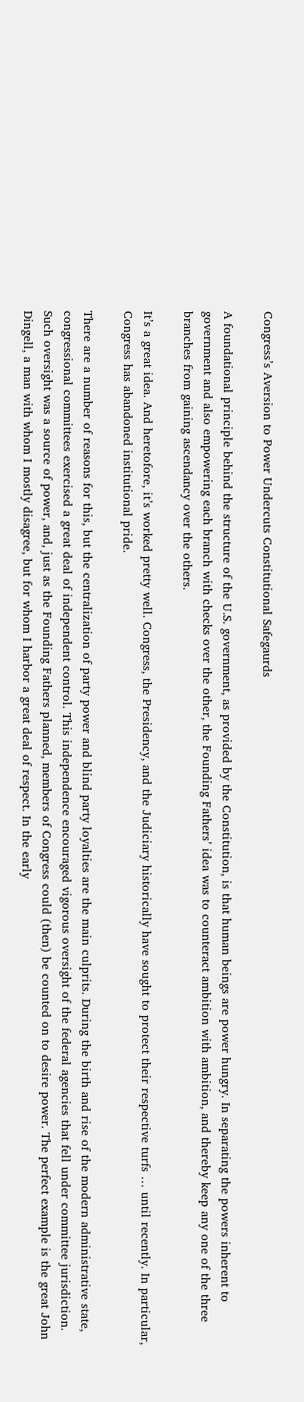Congress’s Aversion to Power Undercuts Constitutional Safegaurds

A foundational principle behind the structure of the U.S. government, as provided by the Constitution, is that human beings are power hungry. In separating the powers inherent to government and also empowering each branch with checks over the other, the Founding Fathers’ idea was to counteract ambition with ambition, and thereby keep any one of the three branches from gaining ascendancy over the others.

It’s a great idea. And heretofore, it’s worked pretty well. Congress, the Presidency, and the Judiciary historically have sought to protect their respective turfs … until recently. In particular, Congress has abandoned institutional pride.

There are a number of reasons for this, but the centralization of party power and blind party loyalties are the main culprits. During the birth and rise of the modern administrative state, congressional committees exercised a great deal of independent control. This independence encouraged vigorous oversight of the federal agencies that fell under committee jurisdiction. Such oversight was a source of power, and, just as the Founding Fathers planned, members of Congress could (then) be counted on to desire power. The perfect example is the great John Dingell, a man with whom I mostly disagree, but for whom I harbor a great deal of respect. In the early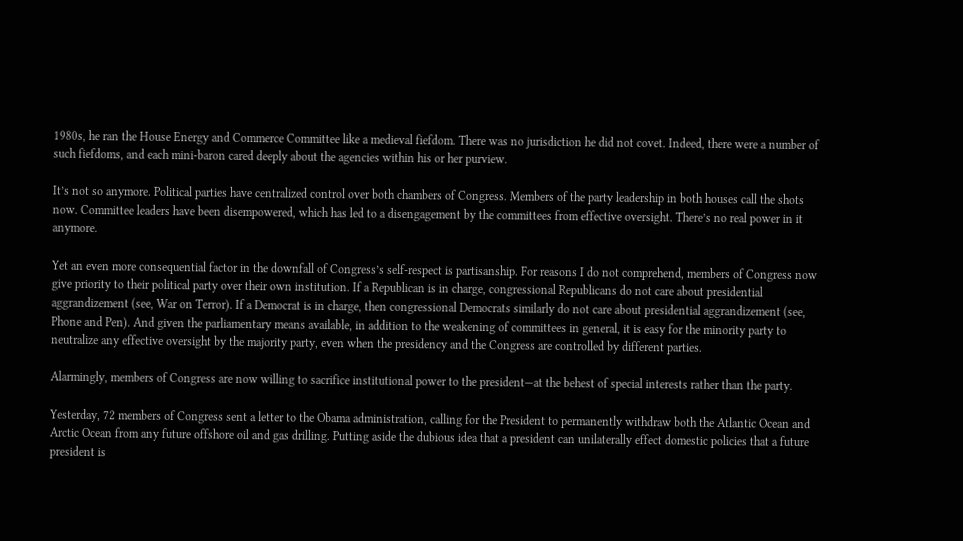1980s, he ran the House Energy and Commerce Committee like a medieval fiefdom. There was no jurisdiction he did not covet. Indeed, there were a number of such fiefdoms, and each mini-baron cared deeply about the agencies within his or her purview.

It’s not so anymore. Political parties have centralized control over both chambers of Congress. Members of the party leadership in both houses call the shots now. Committee leaders have been disempowered, which has led to a disengagement by the committees from effective oversight. There’s no real power in it anymore.

Yet an even more consequential factor in the downfall of Congress’s self-respect is partisanship. For reasons I do not comprehend, members of Congress now give priority to their political party over their own institution. If a Republican is in charge, congressional Republicans do not care about presidential aggrandizement (see, War on Terror). If a Democrat is in charge, then congressional Democrats similarly do not care about presidential aggrandizement (see, Phone and Pen). And given the parliamentary means available, in addition to the weakening of committees in general, it is easy for the minority party to neutralize any effective oversight by the majority party, even when the presidency and the Congress are controlled by different parties.

Alarmingly, members of Congress are now willing to sacrifice institutional power to the president—at the behest of special interests rather than the party.

Yesterday, 72 members of Congress sent a letter to the Obama administration, calling for the President to permanently withdraw both the Atlantic Ocean and Arctic Ocean from any future offshore oil and gas drilling. Putting aside the dubious idea that a president can unilaterally effect domestic policies that a future president is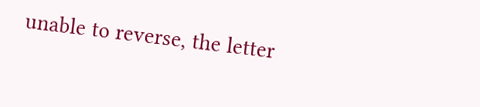unable to reverse, the letter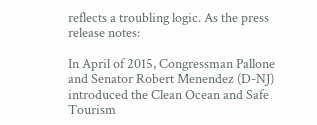reflects a troubling logic. As the press release notes:

In April of 2015, Congressman Pallone and Senator Robert Menendez (D-NJ) introduced the Clean Ocean and Safe Tourism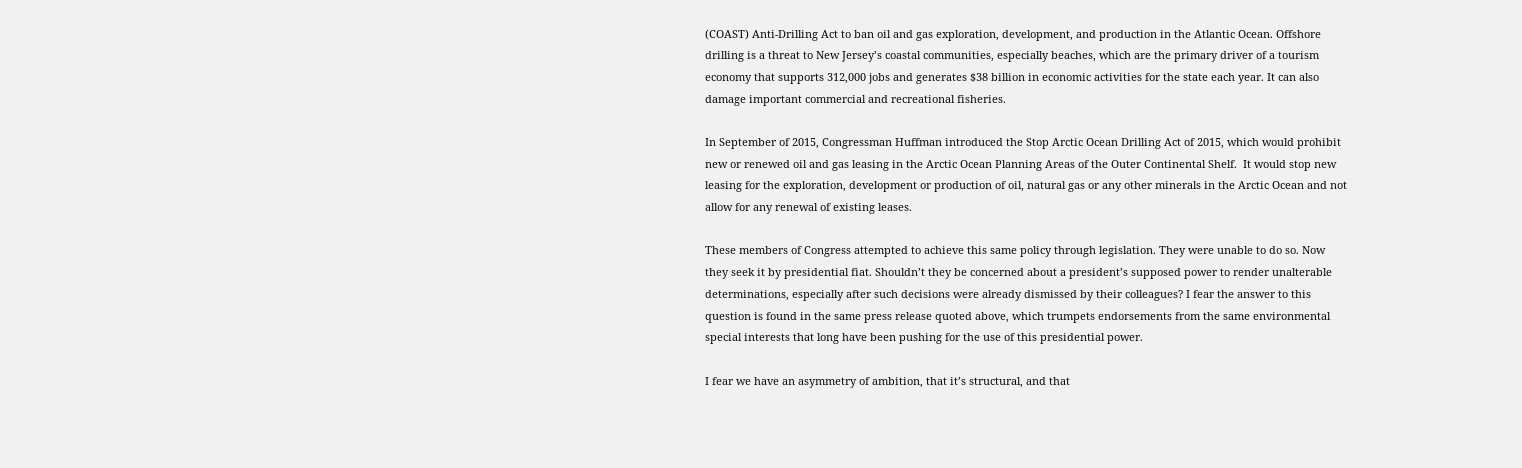(COAST) Anti-Drilling Act to ban oil and gas exploration, development, and production in the Atlantic Ocean. Offshore drilling is a threat to New Jersey’s coastal communities, especially beaches, which are the primary driver of a tourism economy that supports 312,000 jobs and generates $38 billion in economic activities for the state each year. It can also damage important commercial and recreational fisheries.

In September of 2015, Congressman Huffman introduced the Stop Arctic Ocean Drilling Act of 2015, which would prohibit new or renewed oil and gas leasing in the Arctic Ocean Planning Areas of the Outer Continental Shelf.  It would stop new leasing for the exploration, development or production of oil, natural gas or any other minerals in the Arctic Ocean and not allow for any renewal of existing leases.

These members of Congress attempted to achieve this same policy through legislation. They were unable to do so. Now they seek it by presidential fiat. Shouldn’t they be concerned about a president’s supposed power to render unalterable determinations, especially after such decisions were already dismissed by their colleagues? I fear the answer to this question is found in the same press release quoted above, which trumpets endorsements from the same environmental special interests that long have been pushing for the use of this presidential power.

I fear we have an asymmetry of ambition, that it’s structural, and that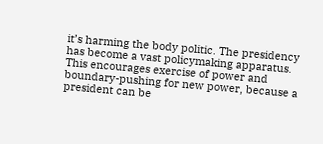it’s harming the body politic. The presidency has become a vast policymaking apparatus. This encourages exercise of power and boundary-pushing for new power, because a president can be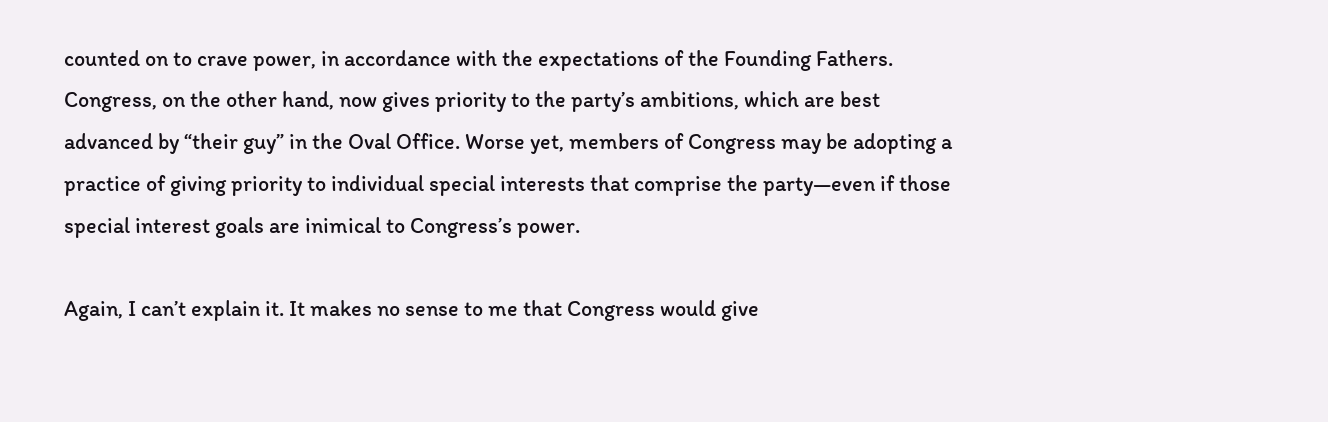counted on to crave power, in accordance with the expectations of the Founding Fathers. Congress, on the other hand, now gives priority to the party’s ambitions, which are best advanced by “their guy” in the Oval Office. Worse yet, members of Congress may be adopting a practice of giving priority to individual special interests that comprise the party—even if those special interest goals are inimical to Congress’s power.

Again, I can’t explain it. It makes no sense to me that Congress would give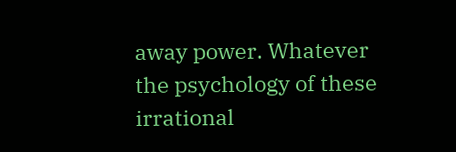away power. Whatever the psychology of these irrational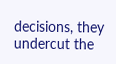decisions, they undercut the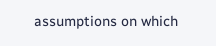assumptions on which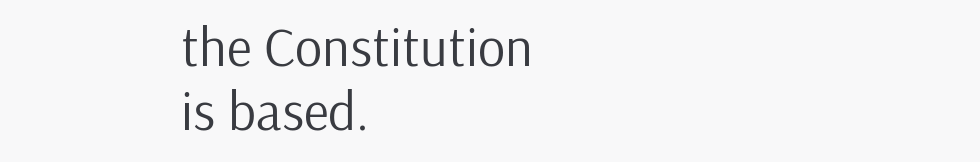the Constitution is based.